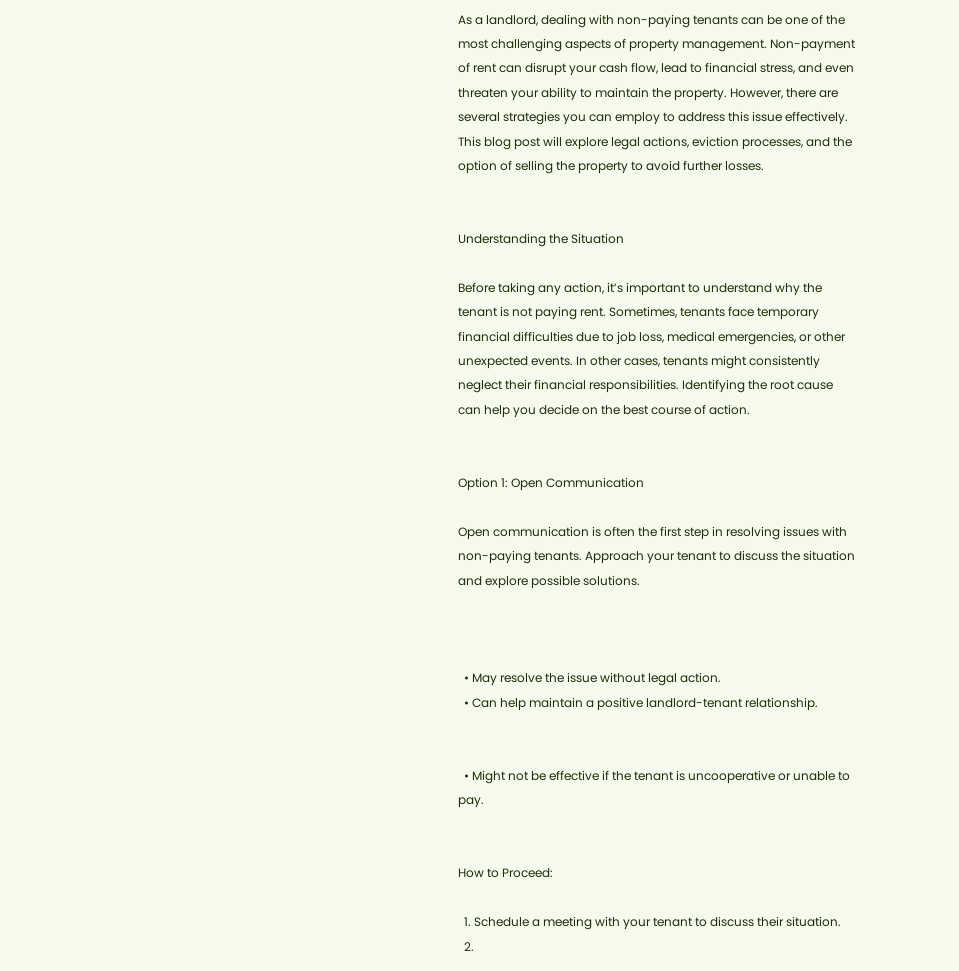As a landlord, dealing with non-paying tenants can be one of the most challenging aspects of property management. Non-payment of rent can disrupt your cash flow, lead to financial stress, and even threaten your ability to maintain the property. However, there are several strategies you can employ to address this issue effectively. This blog post will explore legal actions, eviction processes, and the option of selling the property to avoid further losses.


Understanding the Situation

Before taking any action, it’s important to understand why the tenant is not paying rent. Sometimes, tenants face temporary financial difficulties due to job loss, medical emergencies, or other unexpected events. In other cases, tenants might consistently neglect their financial responsibilities. Identifying the root cause can help you decide on the best course of action.


Option 1: Open Communication

Open communication is often the first step in resolving issues with non-paying tenants. Approach your tenant to discuss the situation and explore possible solutions.



  • May resolve the issue without legal action.
  • Can help maintain a positive landlord-tenant relationship.


  • Might not be effective if the tenant is uncooperative or unable to pay.


How to Proceed:

  1. Schedule a meeting with your tenant to discuss their situation.
  2.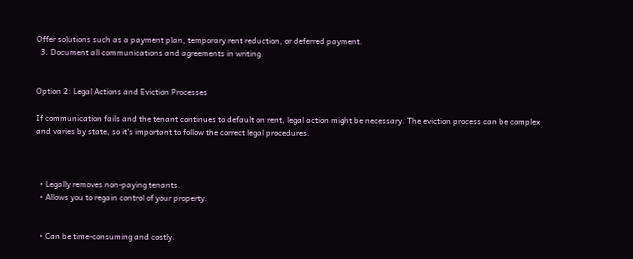Offer solutions such as a payment plan, temporary rent reduction, or deferred payment.
  3. Document all communications and agreements in writing.


Option 2: Legal Actions and Eviction Processes

If communication fails and the tenant continues to default on rent, legal action might be necessary. The eviction process can be complex and varies by state, so it’s important to follow the correct legal procedures.



  • Legally removes non-paying tenants.
  • Allows you to regain control of your property.


  • Can be time-consuming and costly.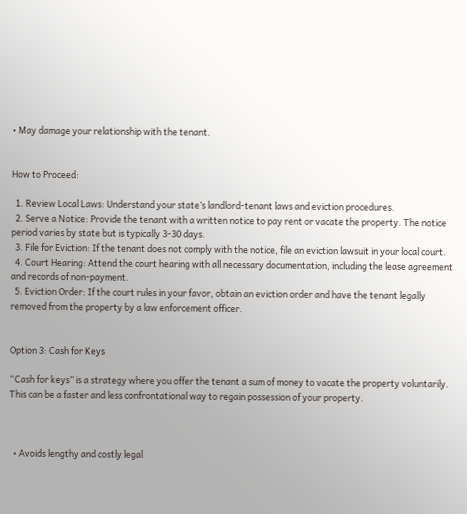• May damage your relationship with the tenant.


How to Proceed:

  1. Review Local Laws: Understand your state’s landlord-tenant laws and eviction procedures.
  2. Serve a Notice: Provide the tenant with a written notice to pay rent or vacate the property. The notice period varies by state but is typically 3-30 days.
  3. File for Eviction: If the tenant does not comply with the notice, file an eviction lawsuit in your local court.
  4. Court Hearing: Attend the court hearing with all necessary documentation, including the lease agreement and records of non-payment.
  5. Eviction Order: If the court rules in your favor, obtain an eviction order and have the tenant legally removed from the property by a law enforcement officer.


Option 3: Cash for Keys

“Cash for keys” is a strategy where you offer the tenant a sum of money to vacate the property voluntarily. This can be a faster and less confrontational way to regain possession of your property.



  • Avoids lengthy and costly legal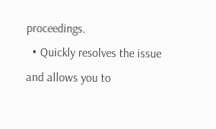proceedings.
  • Quickly resolves the issue and allows you to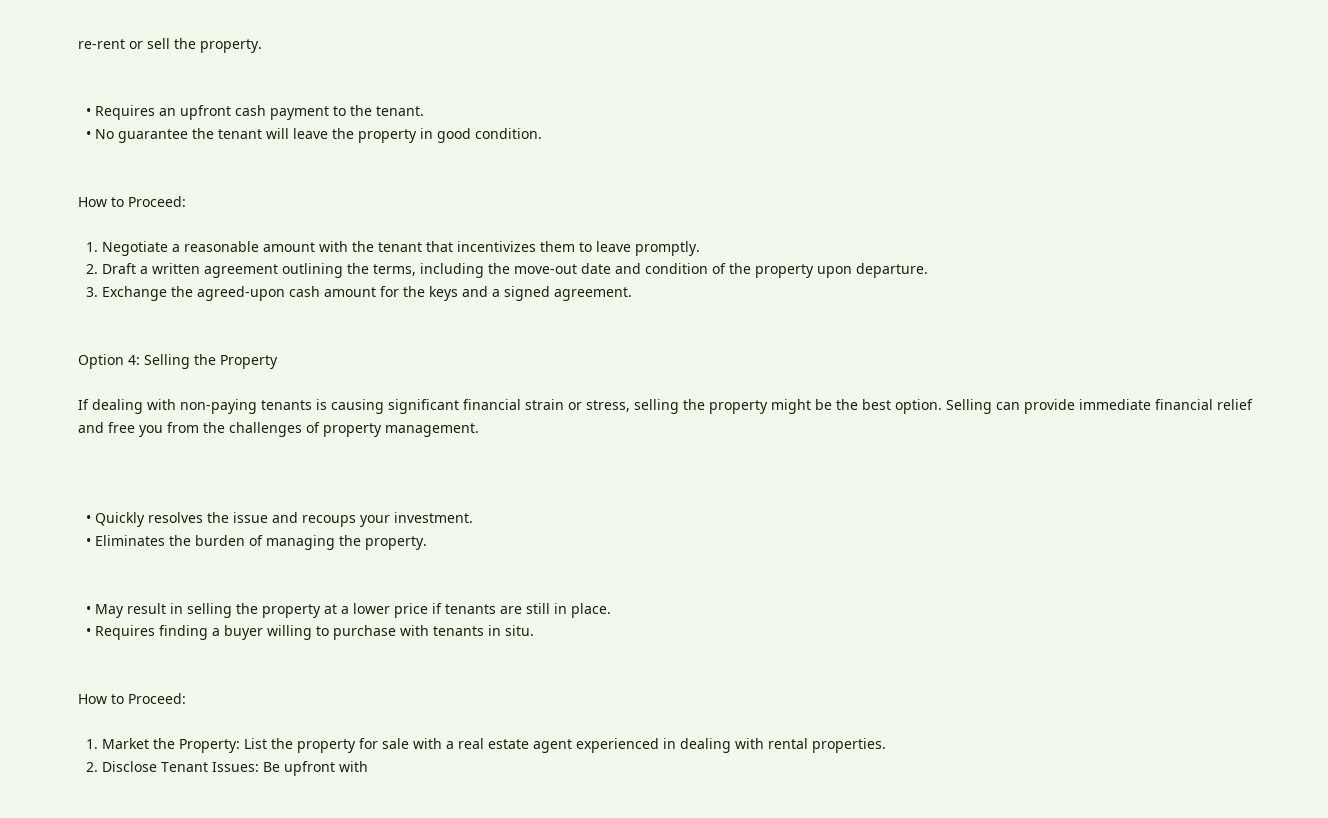re-rent or sell the property.


  • Requires an upfront cash payment to the tenant.
  • No guarantee the tenant will leave the property in good condition.


How to Proceed:

  1. Negotiate a reasonable amount with the tenant that incentivizes them to leave promptly.
  2. Draft a written agreement outlining the terms, including the move-out date and condition of the property upon departure.
  3. Exchange the agreed-upon cash amount for the keys and a signed agreement.


Option 4: Selling the Property

If dealing with non-paying tenants is causing significant financial strain or stress, selling the property might be the best option. Selling can provide immediate financial relief and free you from the challenges of property management.



  • Quickly resolves the issue and recoups your investment.
  • Eliminates the burden of managing the property.


  • May result in selling the property at a lower price if tenants are still in place.
  • Requires finding a buyer willing to purchase with tenants in situ.


How to Proceed:

  1. Market the Property: List the property for sale with a real estate agent experienced in dealing with rental properties.
  2. Disclose Tenant Issues: Be upfront with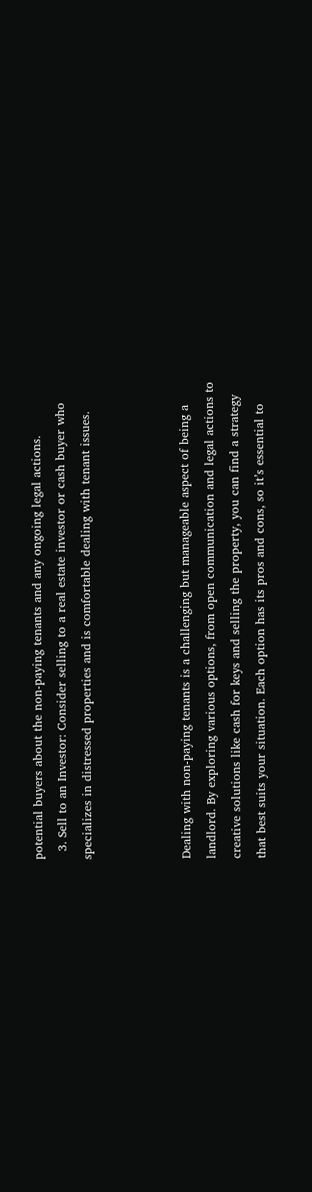potential buyers about the non-paying tenants and any ongoing legal actions.
  3. Sell to an Investor: Consider selling to a real estate investor or cash buyer who specializes in distressed properties and is comfortable dealing with tenant issues.



Dealing with non-paying tenants is a challenging but manageable aspect of being a landlord. By exploring various options, from open communication and legal actions to creative solutions like cash for keys and selling the property, you can find a strategy that best suits your situation. Each option has its pros and cons, so it’s essential to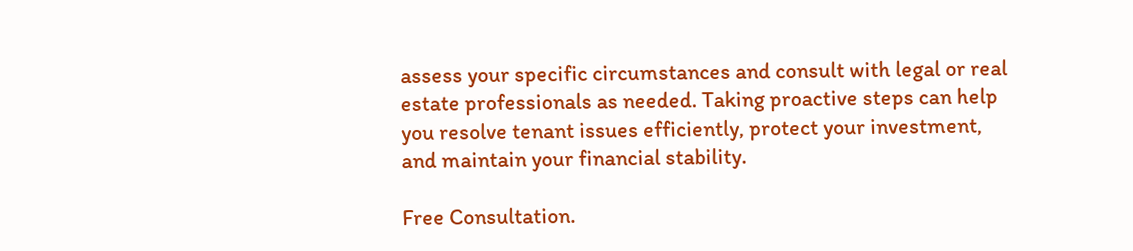assess your specific circumstances and consult with legal or real estate professionals as needed. Taking proactive steps can help you resolve tenant issues efficiently, protect your investment, and maintain your financial stability.

Free Consultation.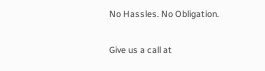No Hassles. No Obligation.

Give us a call at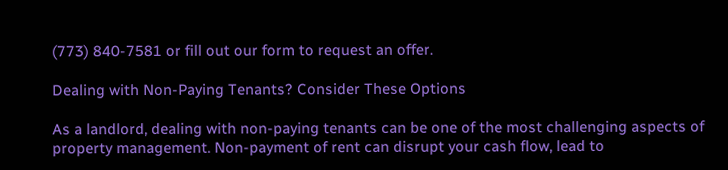(773) 840-7581 or fill out our form to request an offer.

Dealing with Non-Paying Tenants? Consider These Options

As a landlord, dealing with non-paying tenants can be one of the most challenging aspects of property management. Non-payment of rent can disrupt your cash flow, lead to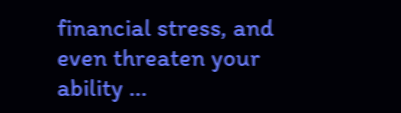financial stress, and even threaten your ability ...